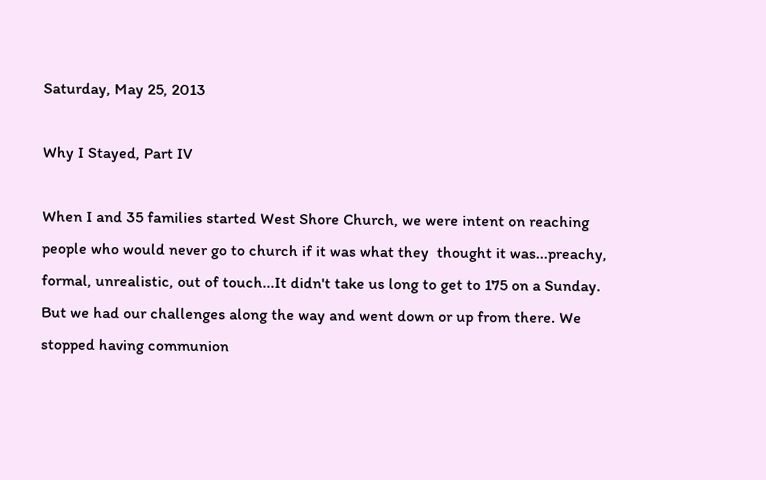Saturday, May 25, 2013

Why I Stayed, Part IV

When I and 35 families started West Shore Church, we were intent on reaching people who would never go to church if it was what they  thought it was...preachy, formal, unrealistic, out of touch...It didn't take us long to get to 175 on a Sunday. But we had our challenges along the way and went down or up from there. We stopped having communion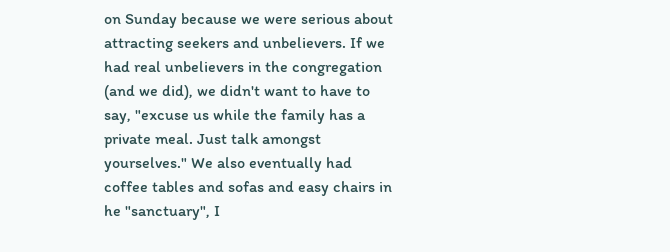on Sunday because we were serious about attracting seekers and unbelievers. If we had real unbelievers in the congregation (and we did), we didn't want to have to say, "excuse us while the family has a private meal. Just talk amongst yourselves." We also eventually had coffee tables and sofas and easy chairs in he "sanctuary", I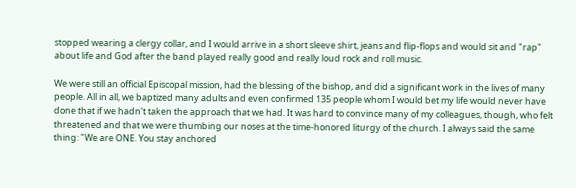stopped wearing a clergy collar, and I would arrive in a short sleeve shirt, jeans and flip-flops and would sit and "rap" about life and God after the band played really good and really loud rock and roll music.

We were still an official Episcopal mission, had the blessing of the bishop, and did a significant work in the lives of many people. All in all, we baptized many adults and even confirmed 135 people whom I would bet my life would never have done that if we hadn't taken the approach that we had. It was hard to convince many of my colleagues, though, who felt threatened and that we were thumbing our noses at the time-honored liturgy of the church. I always said the same thing: "We are ONE. You stay anchored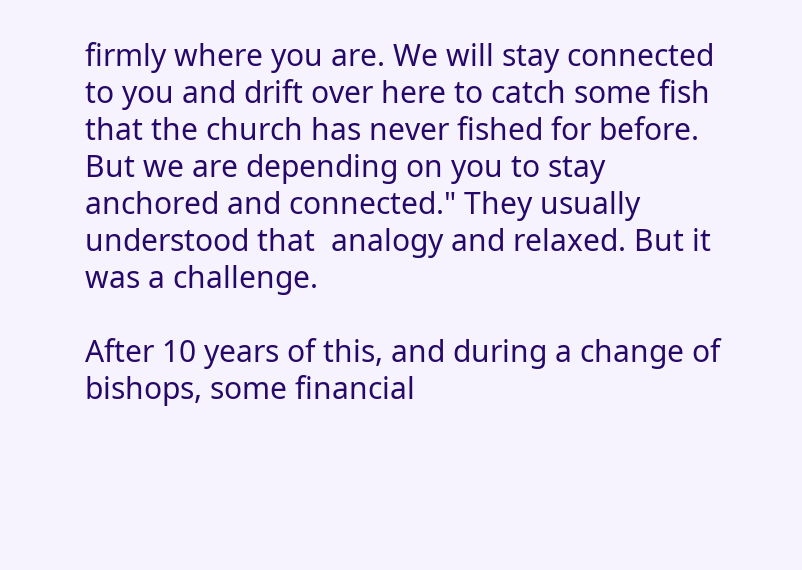firmly where you are. We will stay connected to you and drift over here to catch some fish that the church has never fished for before. But we are depending on you to stay anchored and connected." They usually understood that  analogy and relaxed. But it was a challenge.

After 10 years of this, and during a change of bishops, some financial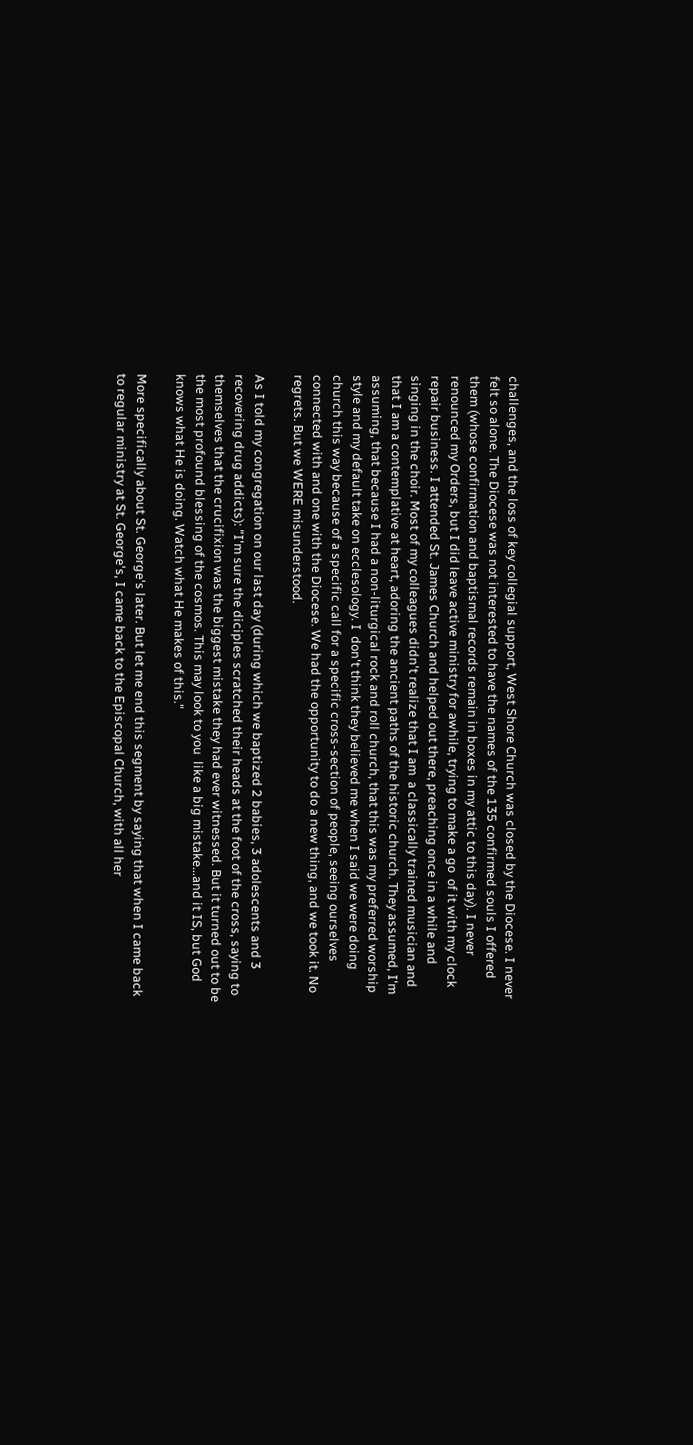challenges, and the loss of key collegial support, West Shore Church was closed by the Diocese. I never felt so alone. The Diocese was not interested to have the names of the 135 confirmed souls I offered them (whose confirmation and baptismal records remain in boxes in my attic to this day). I never renounced my Orders, but I did leave active ministry for awhile, trying to make a go  of it with my clock repair business. I attended St. James Church and helped out there, preaching once in a while and singing in the choir. Most of my colleagues didn't realize that I am  a classically trained musician and that I am a contemplative at heart, adoring the ancient paths of the historic church. They assumed, I'm assuming, that because I had a non-liturgical rock and roll church, that this was my preferred worship style and my default take on ecclesology. I  don't think they believed me when I said we were doing church this way because of a specific call for a specific cross-section of people, seeing ourselves connected with and one with the Diocese. We had the opportunity to do a new thing, and we took it. No regrets. But we WERE misunderstood.

As I told my congregation on our last day (during which we baptized 2 babies, 3 adolescents and 3 recovering drug addicts): "I'm sure the diciples scratched their heads at the foot of the cross, saying to themselves that the crucifixion was the biggest mistake they had ever witnessed. But it turned out to be the most profound blessing of the cosmos. This may look to you  like a big mistake...and it IS, but God knows what He is doing. Watch what He makes of this."

More specifically about St. George's later. But let me end this segment by saying that when I came back to regular ministry at St. George's, I came back to the Episcopal Church, with all her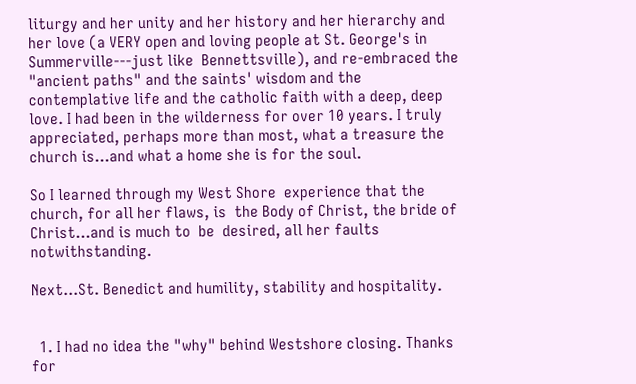liturgy and her unity and her history and her hierarchy and her love (a VERY open and loving people at St. George's in Summerville---just like  Bennettsville), and re-embraced the "ancient paths" and the saints' wisdom and the contemplative life and the catholic faith with a deep, deep love. I had been in the wilderness for over 10 years. I truly appreciated, perhaps more than most, what a treasure the church is...and what a home she is for the soul.

So I learned through my West Shore  experience that the church, for all her flaws, is  the Body of Christ, the bride of Christ...and is much to  be  desired, all her faults notwithstanding.

Next...St. Benedict and humility, stability and hospitality.


  1. I had no idea the "why" behind Westshore closing. Thanks for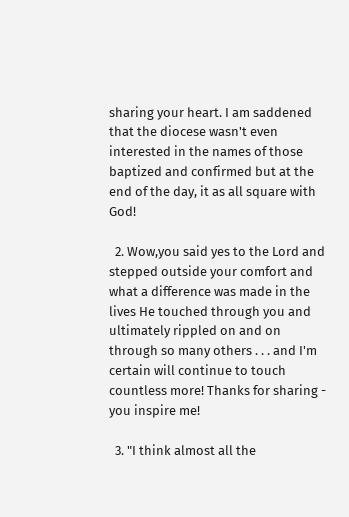sharing your heart. I am saddened that the diocese wasn't even interested in the names of those baptized and confirmed but at the end of the day, it as all square with God!

  2. Wow,you said yes to the Lord and stepped outside your comfort and what a difference was made in the lives He touched through you and ultimately rippled on and on through so many others . . . and I'm certain will continue to touch countless more! Thanks for sharing - you inspire me!

  3. "I think almost all the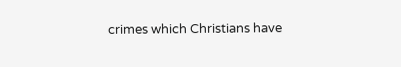crimes which Christians have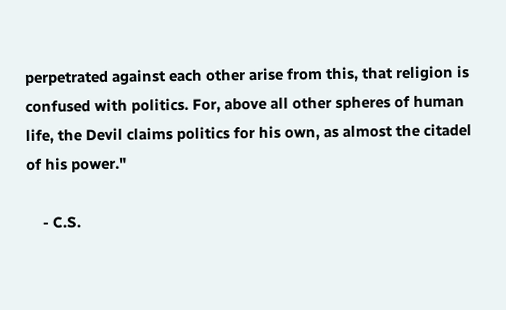perpetrated against each other arise from this, that religion is confused with politics. For, above all other spheres of human life, the Devil claims politics for his own, as almost the citadel of his power."

    - C.S.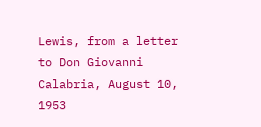Lewis, from a letter to Don Giovanni Calabria, August 10, 1953